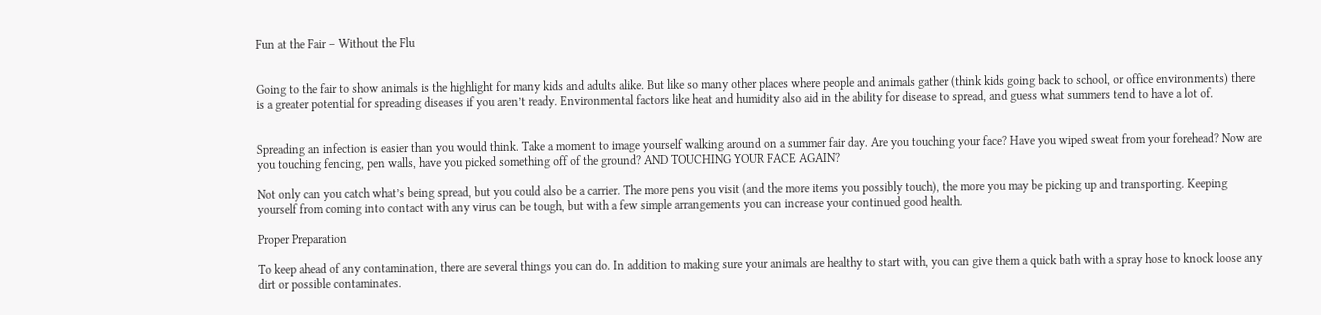Fun at the Fair – Without the Flu


Going to the fair to show animals is the highlight for many kids and adults alike. But like so many other places where people and animals gather (think kids going back to school, or office environments) there is a greater potential for spreading diseases if you aren’t ready. Environmental factors like heat and humidity also aid in the ability for disease to spread, and guess what summers tend to have a lot of.


Spreading an infection is easier than you would think. Take a moment to image yourself walking around on a summer fair day. Are you touching your face? Have you wiped sweat from your forehead? Now are you touching fencing, pen walls, have you picked something off of the ground? AND TOUCHING YOUR FACE AGAIN?

Not only can you catch what’s being spread, but you could also be a carrier. The more pens you visit (and the more items you possibly touch), the more you may be picking up and transporting. Keeping yourself from coming into contact with any virus can be tough, but with a few simple arrangements you can increase your continued good health.

Proper Preparation

To keep ahead of any contamination, there are several things you can do. In addition to making sure your animals are healthy to start with, you can give them a quick bath with a spray hose to knock loose any dirt or possible contaminates.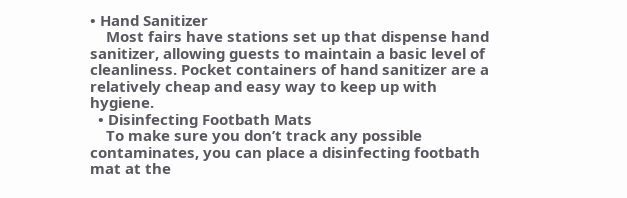• Hand Sanitizer
    Most fairs have stations set up that dispense hand sanitizer, allowing guests to maintain a basic level of cleanliness. Pocket containers of hand sanitizer are a relatively cheap and easy way to keep up with hygiene.
  • Disinfecting Footbath Mats
    To make sure you don’t track any possible contaminates, you can place a disinfecting footbath mat at the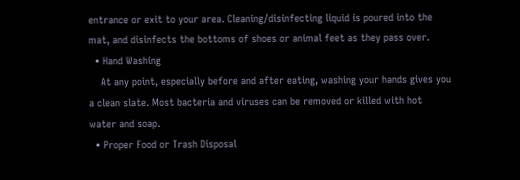entrance or exit to your area. Cleaning/disinfecting liquid is poured into the mat, and disinfects the bottoms of shoes or animal feet as they pass over.
  • Hand Washing
    At any point, especially before and after eating, washing your hands gives you a clean slate. Most bacteria and viruses can be removed or killed with hot water and soap.
  • Proper Food or Trash Disposal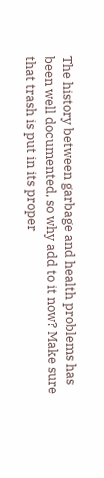The history between garbage and health problems has been well documented, so why add to it now? Make sure that trash is put in its proper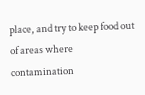place, and try to keep food out of areas where contamination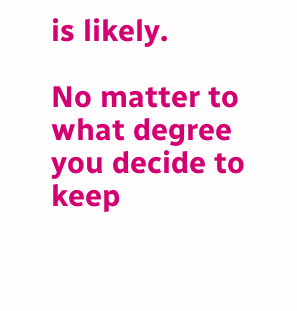is likely.

No matter to what degree you decide to keep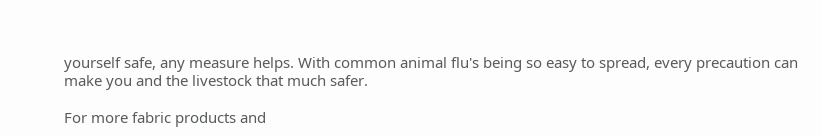yourself safe, any measure helps. With common animal flu's being so easy to spread, every precaution can make you and the livestock that much safer.

For more fabric products and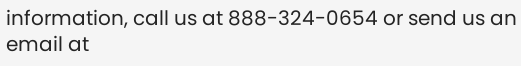information, call us at 888-324-0654 or send us an email at